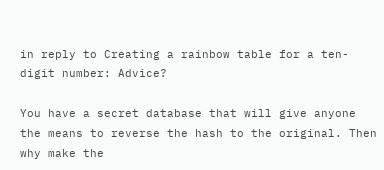in reply to Creating a rainbow table for a ten-digit number: Advice?

You have a secret database that will give anyone the means to reverse the hash to the original. Then why make the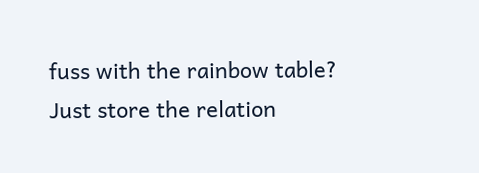fuss with the rainbow table? Just store the relation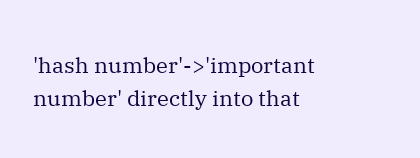'hash number'->'important number' directly into that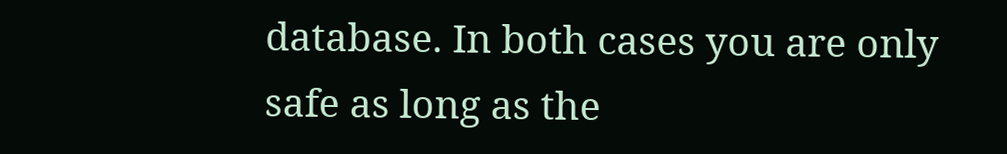database. In both cases you are only safe as long as the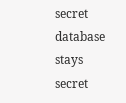secret database stays secret